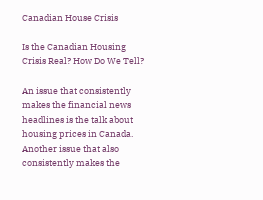Canadian House Crisis

Is the Canadian Housing Crisis Real? How Do We Tell?

An issue that consistently makes the financial news headlines is the talk about housing prices in Canada. Another issue that also consistently makes the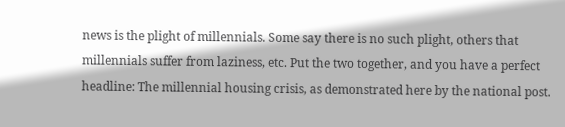news is the plight of millennials. Some say there is no such plight, others that millennials suffer from laziness, etc. Put the two together, and you have a perfect headline: The millennial housing crisis, as demonstrated here by the national post.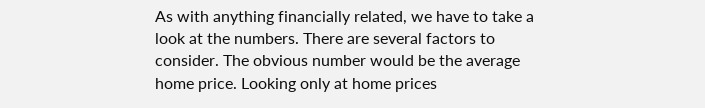As with anything financially related, we have to take a look at the numbers. There are several factors to consider. The obvious number would be the average home price. Looking only at home prices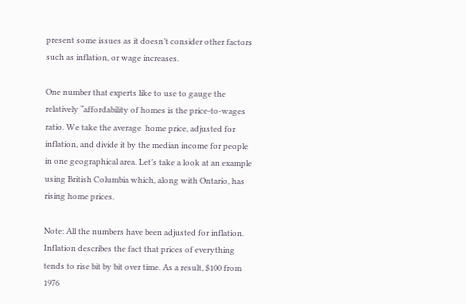present some issues as it doesn’t consider other factors such as inflation, or wage increases.

One number that experts like to use to gauge the relatively “affordability of homes is the price-to-wages ratio. We take the average  home price, adjusted for inflation, and divide it by the median income for people in one geographical area. Let’s take a look at an example using British Columbia which, along with Ontario, has rising home prices.

Note: All the numbers have been adjusted for inflation. Inflation describes the fact that prices of everything tends to rise bit by bit over time. As a result, $100 from 1976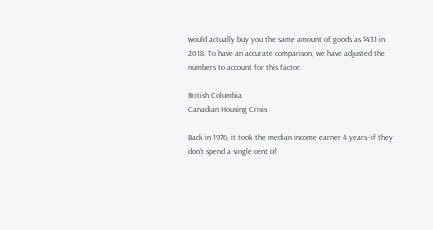would actually buy you the same amount of goods as $431 in 2018. To have an accurate comparison, we have adjusted the numbers to account for this factor.

British Columbia
Canadian Housing Crisis

Back in 1976, it took the median income earner 4 years–if they don’t spend a single cent of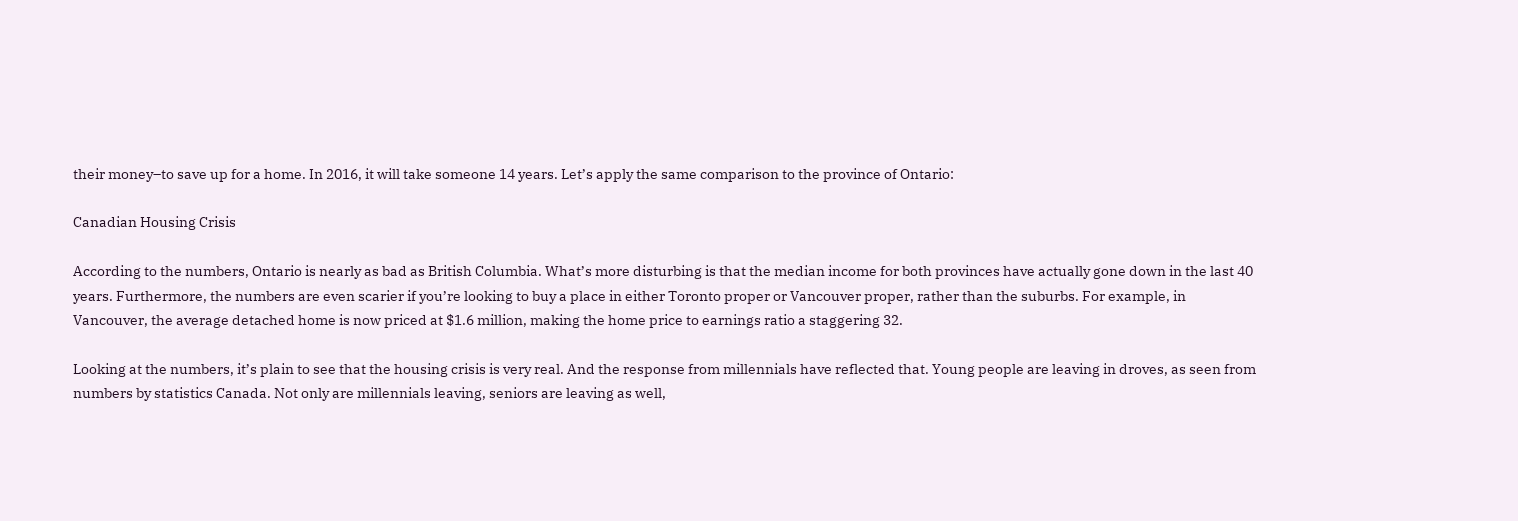their money–to save up for a home. In 2016, it will take someone 14 years. Let’s apply the same comparison to the province of Ontario:

Canadian Housing Crisis

According to the numbers, Ontario is nearly as bad as British Columbia. What’s more disturbing is that the median income for both provinces have actually gone down in the last 40 years. Furthermore, the numbers are even scarier if you’re looking to buy a place in either Toronto proper or Vancouver proper, rather than the suburbs. For example, in Vancouver, the average detached home is now priced at $1.6 million, making the home price to earnings ratio a staggering 32.

Looking at the numbers, it’s plain to see that the housing crisis is very real. And the response from millennials have reflected that. Young people are leaving in droves, as seen from numbers by statistics Canada. Not only are millennials leaving, seniors are leaving as well,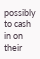possibly to cash in on their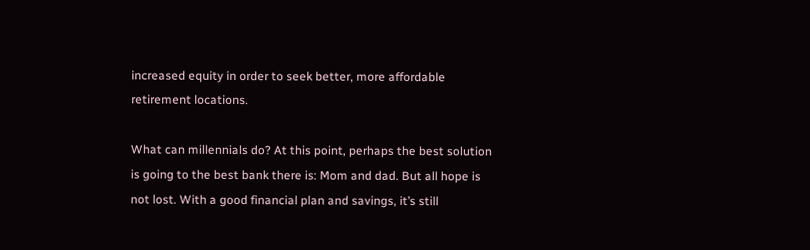increased equity in order to seek better, more affordable retirement locations.

What can millennials do? At this point, perhaps the best solution is going to the best bank there is: Mom and dad. But all hope is not lost. With a good financial plan and savings, it’s still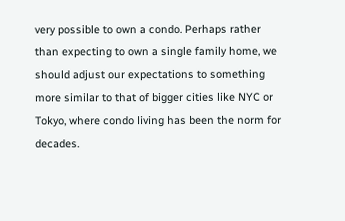very possible to own a condo. Perhaps rather than expecting to own a single family home, we should adjust our expectations to something more similar to that of bigger cities like NYC or Tokyo, where condo living has been the norm for decades.